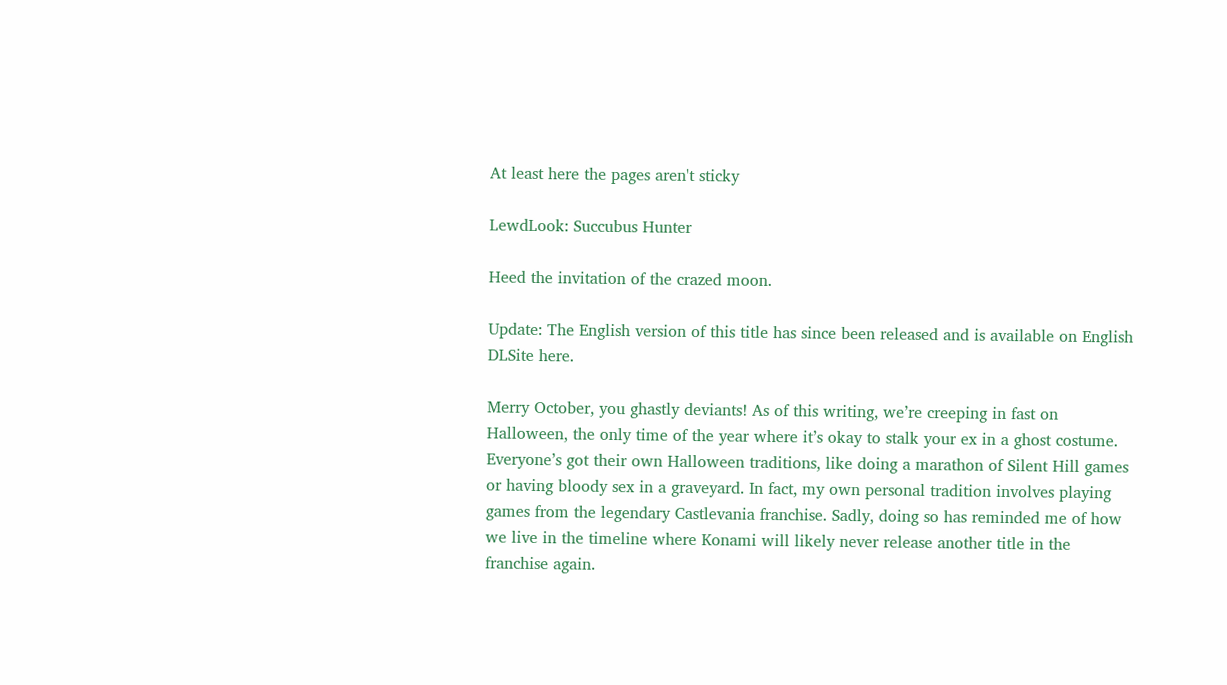At least here the pages aren't sticky

LewdLook: Succubus Hunter

Heed the invitation of the crazed moon.

Update: The English version of this title has since been released and is available on English DLSite here.

Merry October, you ghastly deviants! As of this writing, we’re creeping in fast on Halloween, the only time of the year where it’s okay to stalk your ex in a ghost costume. Everyone’s got their own Halloween traditions, like doing a marathon of Silent Hill games or having bloody sex in a graveyard. In fact, my own personal tradition involves playing games from the legendary Castlevania franchise. Sadly, doing so has reminded me of how we live in the timeline where Konami will likely never release another title in the franchise again.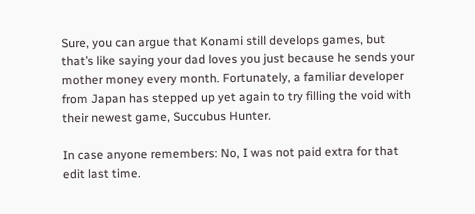Sure, you can argue that Konami still develops games, but that’s like saying your dad loves you just because he sends your mother money every month. Fortunately, a familiar developer from Japan has stepped up yet again to try filling the void with their newest game, Succubus Hunter.

In case anyone remembers: No, I was not paid extra for that edit last time.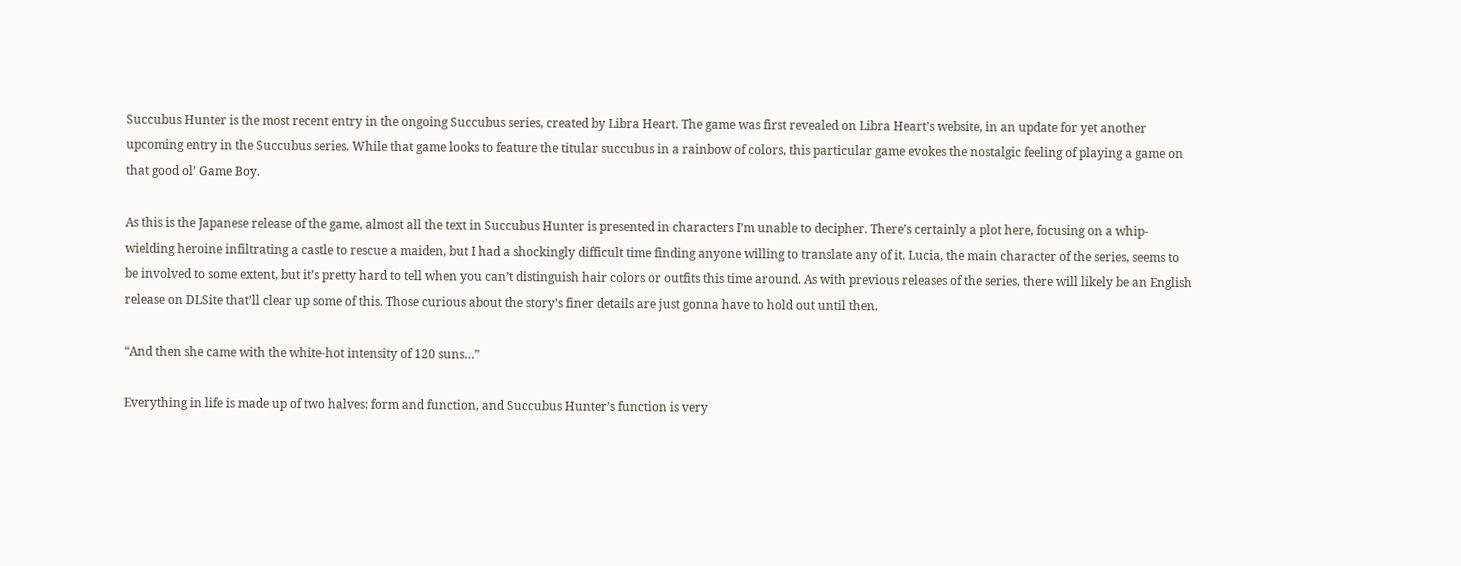Succubus Hunter is the most recent entry in the ongoing Succubus series, created by Libra Heart. The game was first revealed on Libra Heart’s website, in an update for yet another upcoming entry in the Succubus series. While that game looks to feature the titular succubus in a rainbow of colors, this particular game evokes the nostalgic feeling of playing a game on that good ol’ Game Boy.

As this is the Japanese release of the game, almost all the text in Succubus Hunter is presented in characters I’m unable to decipher. There’s certainly a plot here, focusing on a whip-wielding heroine infiltrating a castle to rescue a maiden, but I had a shockingly difficult time finding anyone willing to translate any of it. Lucia, the main character of the series, seems to be involved to some extent, but it’s pretty hard to tell when you can’t distinguish hair colors or outfits this time around. As with previous releases of the series, there will likely be an English release on DLSite that’ll clear up some of this. Those curious about the story’s finer details are just gonna have to hold out until then.

“And then she came with the white-hot intensity of 120 suns…”

Everything in life is made up of two halves: form and function, and Succubus Hunter’s function is very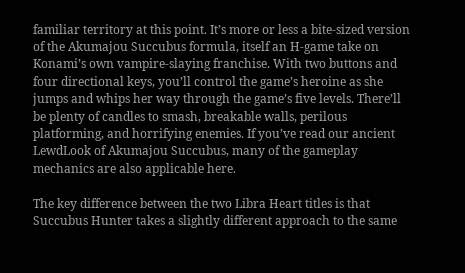familiar territory at this point. It’s more or less a bite-sized version of the Akumajou Succubus formula, itself an H-game take on Konami’s own vampire-slaying franchise. With two buttons and four directional keys, you’ll control the game’s heroine as she jumps and whips her way through the game’s five levels. There’ll be plenty of candles to smash, breakable walls, perilous platforming, and horrifying enemies. If you’ve read our ancient LewdLook of Akumajou Succubus, many of the gameplay mechanics are also applicable here.

The key difference between the two Libra Heart titles is that Succubus Hunter takes a slightly different approach to the same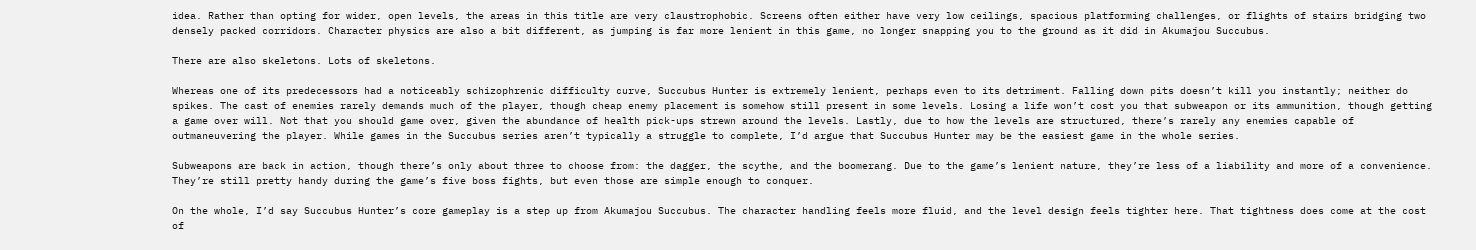idea. Rather than opting for wider, open levels, the areas in this title are very claustrophobic. Screens often either have very low ceilings, spacious platforming challenges, or flights of stairs bridging two densely packed corridors. Character physics are also a bit different, as jumping is far more lenient in this game, no longer snapping you to the ground as it did in Akumajou Succubus.

There are also skeletons. Lots of skeletons.

Whereas one of its predecessors had a noticeably schizophrenic difficulty curve, Succubus Hunter is extremely lenient, perhaps even to its detriment. Falling down pits doesn’t kill you instantly; neither do spikes. The cast of enemies rarely demands much of the player, though cheap enemy placement is somehow still present in some levels. Losing a life won’t cost you that subweapon or its ammunition, though getting a game over will. Not that you should game over, given the abundance of health pick-ups strewn around the levels. Lastly, due to how the levels are structured, there’s rarely any enemies capable of outmaneuvering the player. While games in the Succubus series aren’t typically a struggle to complete, I’d argue that Succubus Hunter may be the easiest game in the whole series.

Subweapons are back in action, though there’s only about three to choose from: the dagger, the scythe, and the boomerang. Due to the game’s lenient nature, they’re less of a liability and more of a convenience. They’re still pretty handy during the game’s five boss fights, but even those are simple enough to conquer.

On the whole, I’d say Succubus Hunter’s core gameplay is a step up from Akumajou Succubus. The character handling feels more fluid, and the level design feels tighter here. That tightness does come at the cost of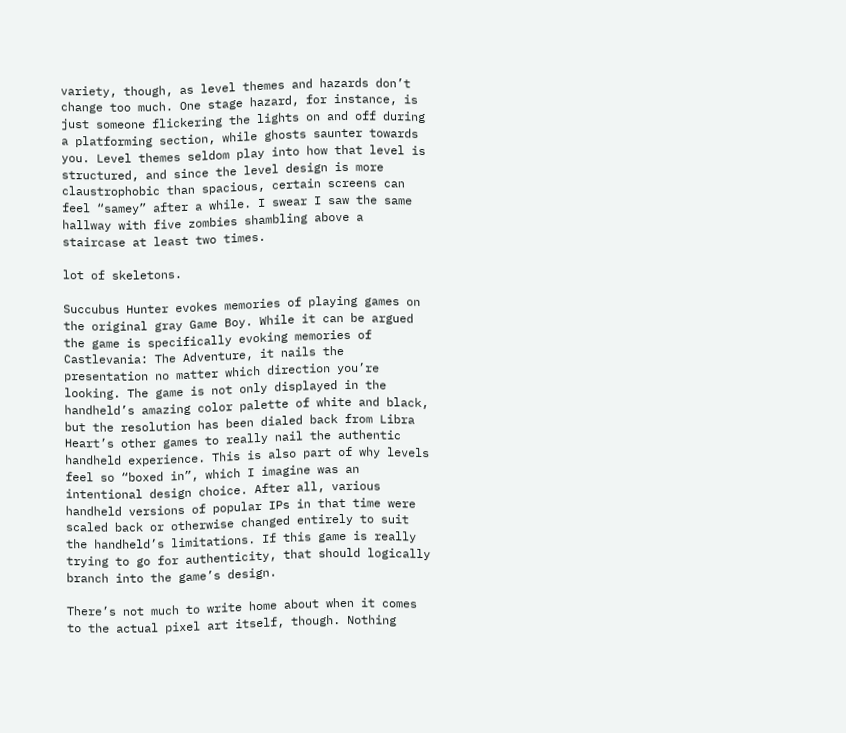variety, though, as level themes and hazards don’t change too much. One stage hazard, for instance, is just someone flickering the lights on and off during a platforming section, while ghosts saunter towards you. Level themes seldom play into how that level is structured, and since the level design is more claustrophobic than spacious, certain screens can feel “samey” after a while. I swear I saw the same hallway with five zombies shambling above a staircase at least two times.

lot of skeletons.

Succubus Hunter evokes memories of playing games on the original gray Game Boy. While it can be argued the game is specifically evoking memories of Castlevania: The Adventure, it nails the presentation no matter which direction you’re looking. The game is not only displayed in the handheld’s amazing color palette of white and black, but the resolution has been dialed back from Libra Heart’s other games to really nail the authentic handheld experience. This is also part of why levels feel so “boxed in”, which I imagine was an intentional design choice. After all, various handheld versions of popular IPs in that time were scaled back or otherwise changed entirely to suit the handheld’s limitations. If this game is really trying to go for authenticity, that should logically branch into the game’s design.

There’s not much to write home about when it comes to the actual pixel art itself, though. Nothing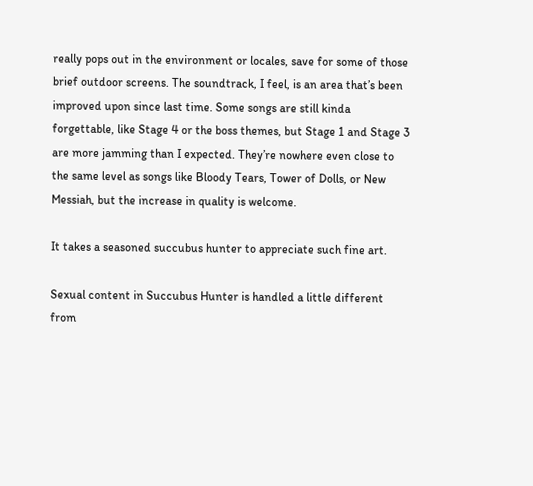really pops out in the environment or locales, save for some of those brief outdoor screens. The soundtrack, I feel, is an area that’s been improved upon since last time. Some songs are still kinda forgettable, like Stage 4 or the boss themes, but Stage 1 and Stage 3 are more jamming than I expected. They’re nowhere even close to the same level as songs like Bloody Tears, Tower of Dolls, or New Messiah, but the increase in quality is welcome.

It takes a seasoned succubus hunter to appreciate such fine art.

Sexual content in Succubus Hunter is handled a little different from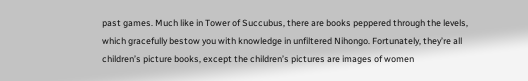past games. Much like in Tower of Succubus, there are books peppered through the levels, which gracefully bestow you with knowledge in unfiltered Nihongo. Fortunately, they’re all children’s picture books, except the children’s pictures are images of women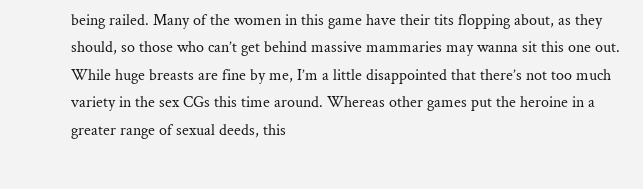being railed. Many of the women in this game have their tits flopping about, as they should, so those who can’t get behind massive mammaries may wanna sit this one out. While huge breasts are fine by me, I’m a little disappointed that there’s not too much variety in the sex CGs this time around. Whereas other games put the heroine in a greater range of sexual deeds, this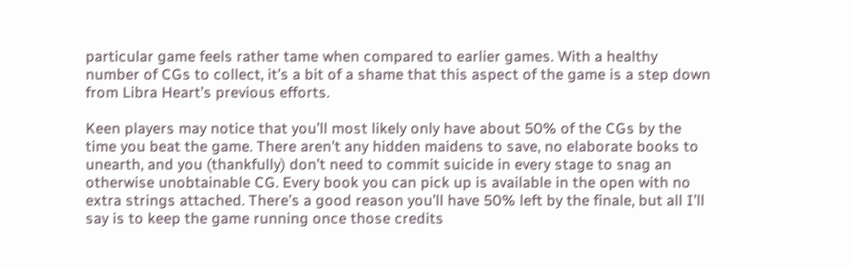particular game feels rather tame when compared to earlier games. With a healthy number of CGs to collect, it’s a bit of a shame that this aspect of the game is a step down from Libra Heart’s previous efforts.

Keen players may notice that you’ll most likely only have about 50% of the CGs by the time you beat the game. There aren’t any hidden maidens to save, no elaborate books to unearth, and you (thankfully) don’t need to commit suicide in every stage to snag an otherwise unobtainable CG. Every book you can pick up is available in the open with no extra strings attached. There’s a good reason you’ll have 50% left by the finale, but all I’ll say is to keep the game running once those credits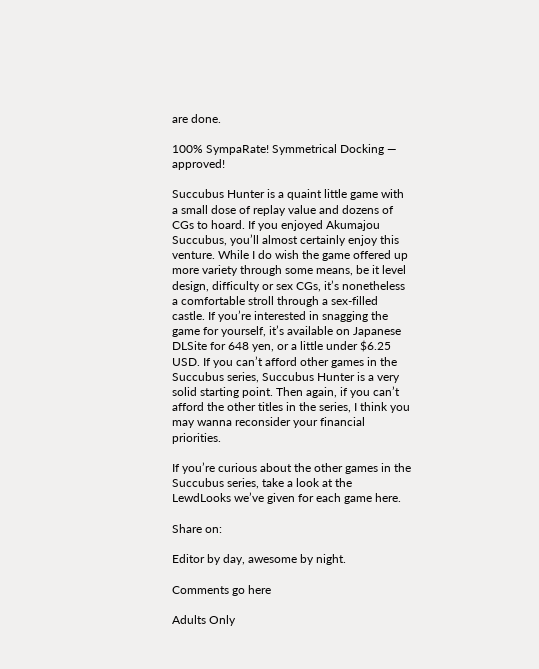are done.

100% SympaRate! Symmetrical Docking — approved!

Succubus Hunter is a quaint little game with a small dose of replay value and dozens of CGs to hoard. If you enjoyed Akumajou Succubus, you’ll almost certainly enjoy this venture. While I do wish the game offered up more variety through some means, be it level design, difficulty or sex CGs, it’s nonetheless a comfortable stroll through a sex-filled castle. If you’re interested in snagging the game for yourself, it’s available on Japanese DLSite for 648 yen, or a little under $6.25 USD. If you can’t afford other games in the Succubus series, Succubus Hunter is a very solid starting point. Then again, if you can’t afford the other titles in the series, I think you may wanna reconsider your financial priorities.

If you’re curious about the other games in the Succubus series, take a look at the LewdLooks we’ve given for each game here.

Share on:

Editor by day, awesome by night.

Comments go here

Adults Only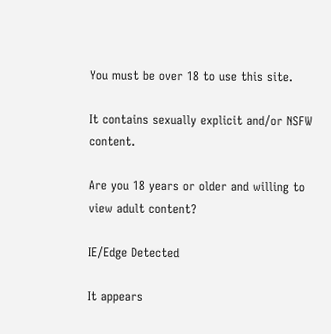You must be over 18 to use this site.

It contains sexually explicit and/or NSFW content.

Are you 18 years or older and willing to view adult content?

IE/Edge Detected

It appears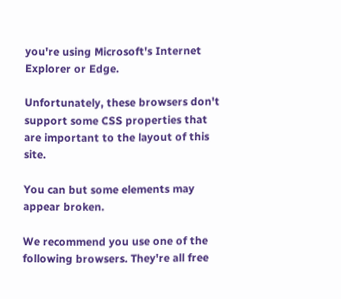you're using Microsoft's Internet Explorer or Edge.

Unfortunately, these browsers don't support some CSS properties that are important to the layout of this site.

You can but some elements may appear broken.

We recommend you use one of the following browsers. They're all free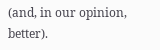(and, in our opinion, better).